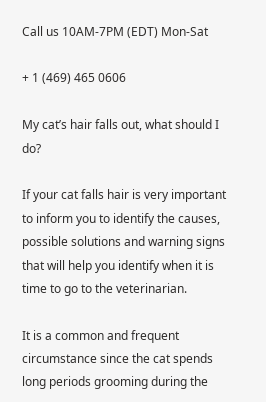Call us 10AM-7PM (EDT) Mon-Sat

+ 1 (469) 465 0606

My cat’s hair falls out, what should I do?

If your cat falls hair is very important to inform you to identify the causes, possible solutions and warning signs that will help you identify when it is time to go to the veterinarian.

It is a common and frequent circumstance since the cat spends long periods grooming during the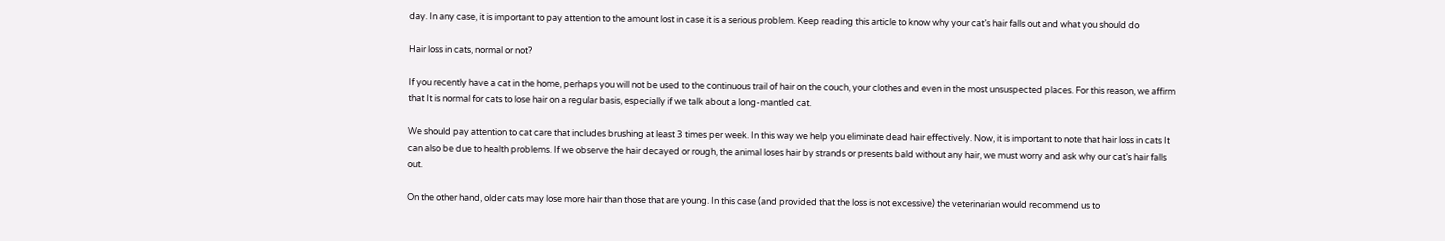day. In any case, it is important to pay attention to the amount lost in case it is a serious problem. Keep reading this article to know why your cat’s hair falls out and what you should do

Hair loss in cats, normal or not?

If you recently have a cat in the home, perhaps you will not be used to the continuous trail of hair on the couch, your clothes and even in the most unsuspected places. For this reason, we affirm that It is normal for cats to lose hair on a regular basis, especially if we talk about a long-mantled cat.

We should pay attention to cat care that includes brushing at least 3 times per week. In this way we help you eliminate dead hair effectively. Now, it is important to note that hair loss in cats It can also be due to health problems. If we observe the hair decayed or rough, the animal loses hair by strands or presents bald without any hair, we must worry and ask why our cat’s hair falls out.

On the other hand, older cats may lose more hair than those that are young. In this case (and provided that the loss is not excessive) the veterinarian would recommend us to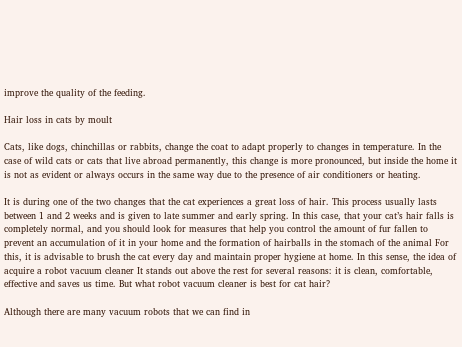improve the quality of the feeding.

Hair loss in cats by moult

Cats, like dogs, chinchillas or rabbits, change the coat to adapt properly to changes in temperature. In the case of wild cats or cats that live abroad permanently, this change is more pronounced, but inside the home it is not as evident or always occurs in the same way due to the presence of air conditioners or heating.

It is during one of the two changes that the cat experiences a great loss of hair. This process usually lasts between 1 and 2 weeks and is given to late summer and early spring. In this case, that your cat’s hair falls is completely normal, and you should look for measures that help you control the amount of fur fallen to prevent an accumulation of it in your home and the formation of hairballs in the stomach of the animal For this, it is advisable to brush the cat every day and maintain proper hygiene at home. In this sense, the idea of acquire a robot vacuum cleaner It stands out above the rest for several reasons: it is clean, comfortable, effective and saves us time. But what robot vacuum cleaner is best for cat hair?

Although there are many vacuum robots that we can find in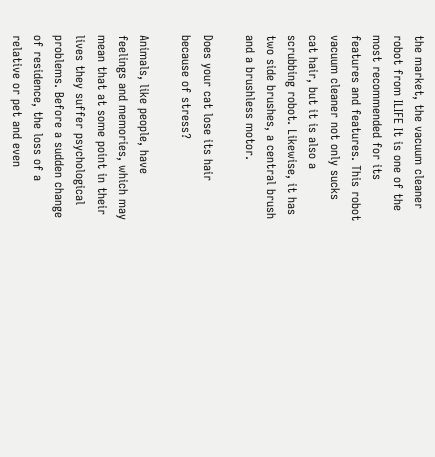the market, the vacuum cleaner robot from ILIFE It is one of the most recommended for its features and features. This robot vacuum cleaner not only sucks cat hair, but it is also a scrubbing robot. Likewise, it has two side brushes, a central brush and a brushless motor.

Does your cat lose its hair because of stress?

Animals, like people, have feelings and memories, which may mean that at some point in their lives they suffer psychological problems. Before a sudden change of residence, the loss of a relative or pet and even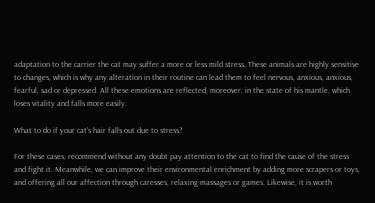adaptation to the carrier the cat may suffer a more or less mild stress. These animals are highly sensitive to changes, which is why any alteration in their routine can lead them to feel nervous, anxious, anxious, fearful, sad or depressed. All these emotions are reflected, moreover, in the state of his mantle, which loses vitality and falls more easily.

What to do if your cat’s hair falls out due to stress?

For these cases, recommend without any doubt pay attention to the cat to find the cause of the stress and fight it. Meanwhile, we can improve their environmental enrichment by adding more scrapers or toys, and offering all our affection through caresses, relaxing massages or games. Likewise, it is worth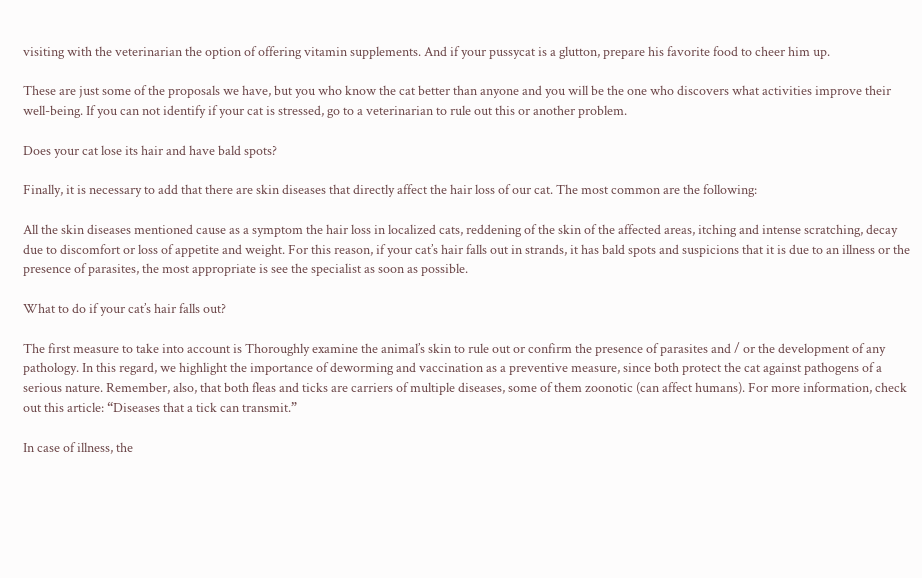visiting with the veterinarian the option of offering vitamin supplements. And if your pussycat is a glutton, prepare his favorite food to cheer him up.

These are just some of the proposals we have, but you who know the cat better than anyone and you will be the one who discovers what activities improve their well-being. If you can not identify if your cat is stressed, go to a veterinarian to rule out this or another problem.

Does your cat lose its hair and have bald spots?

Finally, it is necessary to add that there are skin diseases that directly affect the hair loss of our cat. The most common are the following:

All the skin diseases mentioned cause as a symptom the hair loss in localized cats, reddening of the skin of the affected areas, itching and intense scratching, decay due to discomfort or loss of appetite and weight. For this reason, if your cat’s hair falls out in strands, it has bald spots and suspicions that it is due to an illness or the presence of parasites, the most appropriate is see the specialist as soon as possible.

What to do if your cat’s hair falls out?

The first measure to take into account is Thoroughly examine the animal’s skin to rule out or confirm the presence of parasites and / or the development of any pathology. In this regard, we highlight the importance of deworming and vaccination as a preventive measure, since both protect the cat against pathogens of a serious nature. Remember, also, that both fleas and ticks are carriers of multiple diseases, some of them zoonotic (can affect humans). For more information, check out this article: “Diseases that a tick can transmit.”

In case of illness, the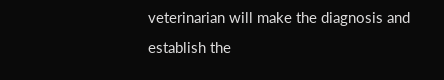veterinarian will make the diagnosis and establish the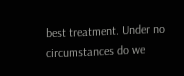best treatment. Under no circumstances do we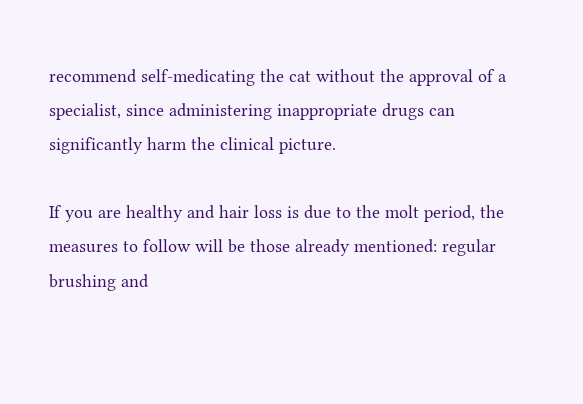recommend self-medicating the cat without the approval of a specialist, since administering inappropriate drugs can significantly harm the clinical picture.

If you are healthy and hair loss is due to the molt period, the measures to follow will be those already mentioned: regular brushing and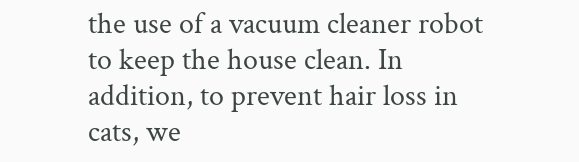the use of a vacuum cleaner robot to keep the house clean. In addition, to prevent hair loss in cats, we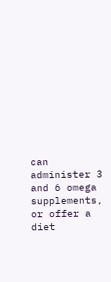can administer 3 and 6 omega supplements, or offer a diet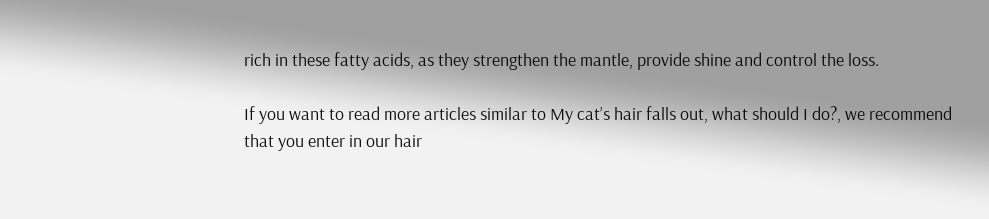rich in these fatty acids, as they strengthen the mantle, provide shine and control the loss.

If you want to read more articles similar to My cat’s hair falls out, what should I do?, we recommend that you enter in our hair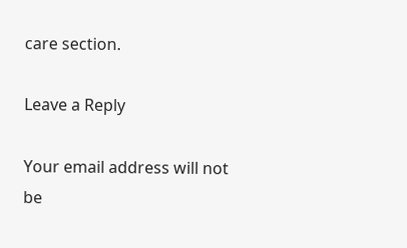care section.

Leave a Reply

Your email address will not be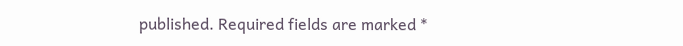published. Required fields are marked *